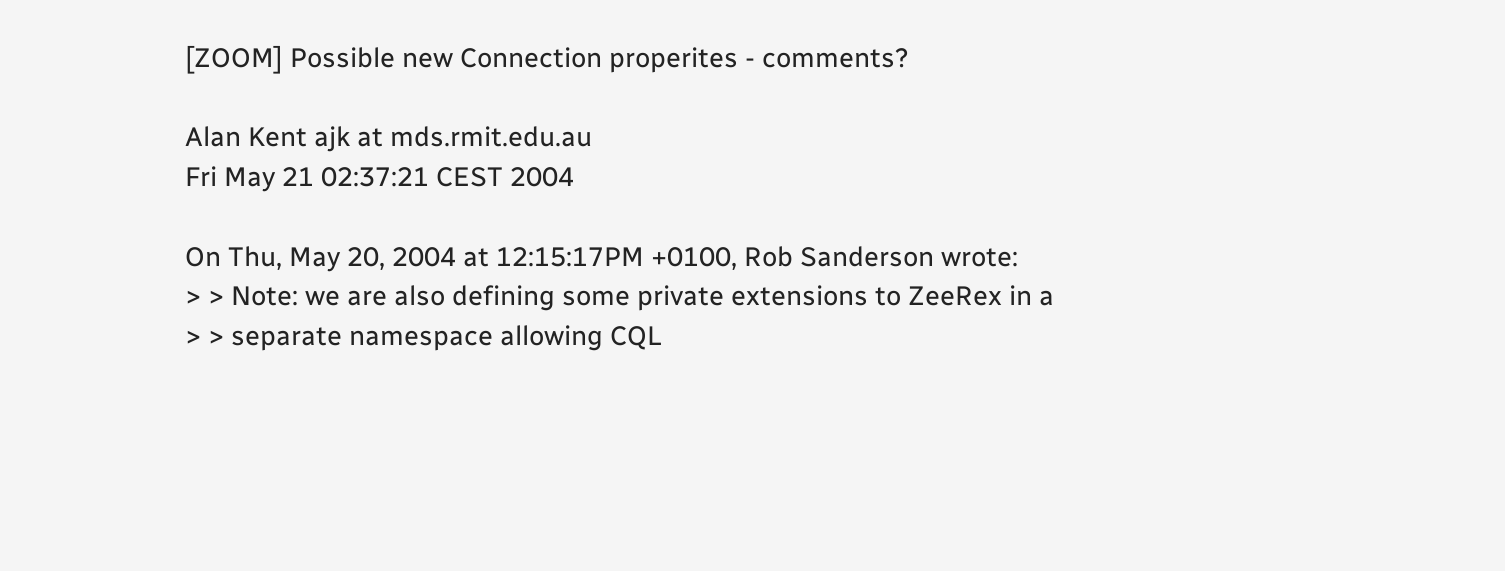[ZOOM] Possible new Connection properites - comments?

Alan Kent ajk at mds.rmit.edu.au
Fri May 21 02:37:21 CEST 2004

On Thu, May 20, 2004 at 12:15:17PM +0100, Rob Sanderson wrote:
> > Note: we are also defining some private extensions to ZeeRex in a
> > separate namespace allowing CQL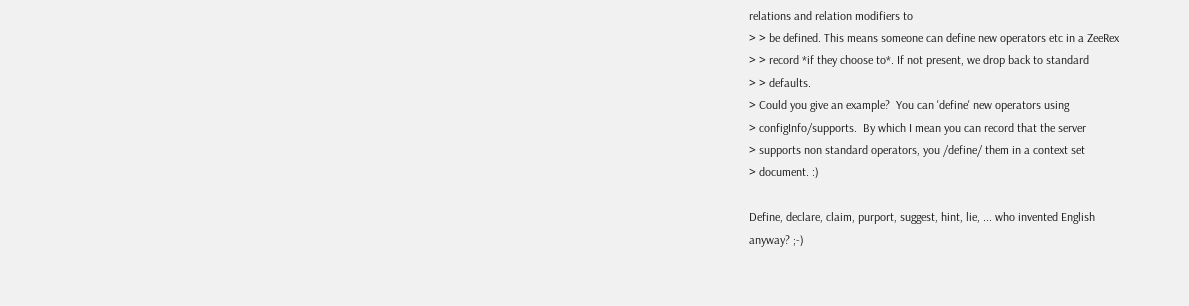relations and relation modifiers to
> > be defined. This means someone can define new operators etc in a ZeeRex
> > record *if they choose to*. If not present, we drop back to standard
> > defaults.
> Could you give an example?  You can 'define' new operators using
> configInfo/supports.  By which I mean you can record that the server
> supports non standard operators, you /define/ them in a context set
> document. :)

Define, declare, claim, purport, suggest, hint, lie, ... who invented English
anyway? ;-)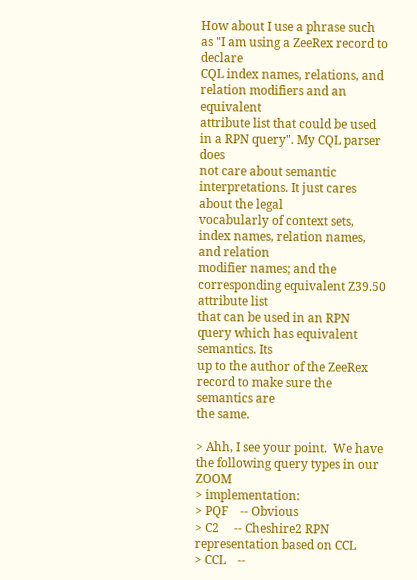How about I use a phrase such as "I am using a ZeeRex record to declare
CQL index names, relations, and relation modifiers and an equivalent
attribute list that could be used in a RPN query". My CQL parser does
not care about semantic interpretations. It just cares about the legal
vocabularly of context sets, index names, relation names, and relation
modifier names; and the corresponding equivalent Z39.50 attribute list
that can be used in an RPN query which has equivalent semantics. Its
up to the author of the ZeeRex record to make sure the semantics are
the same.

> Ahh, I see your point.  We have the following query types in our ZOOM
> implementation:
> PQF    -- Obvious
> C2     -- Cheshire2 RPN representation based on CCL
> CCL    --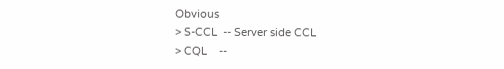Obvious
> S-CCL  -- Server side CCL
> CQL    --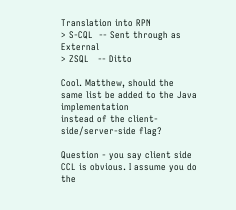Translation into RPN
> S-CQL  -- Sent through as External
> ZSQL   -- Ditto

Cool. Matthew, should the same list be added to the Java implementation
instead of the client-side/server-side flag?

Question - you say client side CCL is obvious. I assume you do the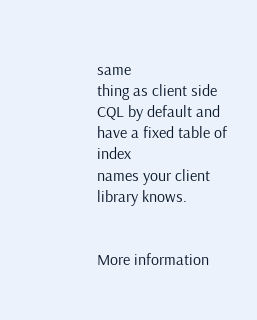same
thing as client side CQL by default and have a fixed table of index
names your client library knows.


More information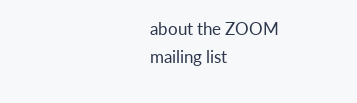about the ZOOM mailing list